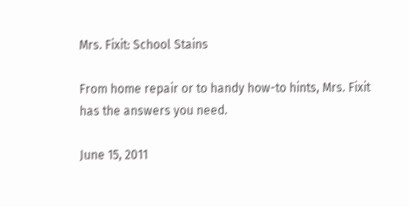Mrs. Fixit: School Stains

From home repair or to handy how-to hints, Mrs. Fixit has the answers you need.

June 15, 2011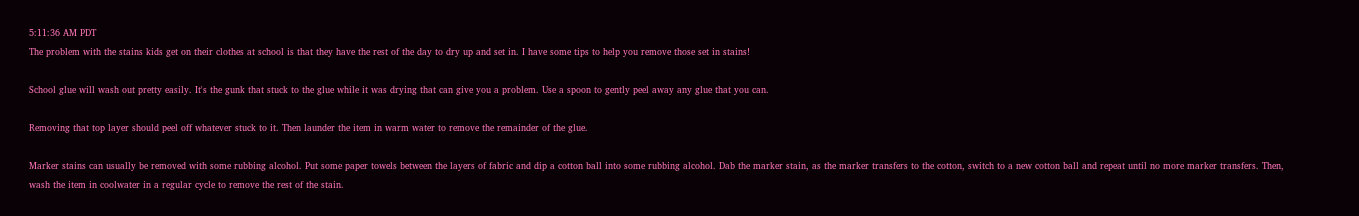5:11:36 AM PDT
The problem with the stains kids get on their clothes at school is that they have the rest of the day to dry up and set in. I have some tips to help you remove those set in stains!

School glue will wash out pretty easily. It's the gunk that stuck to the glue while it was drying that can give you a problem. Use a spoon to gently peel away any glue that you can.

Removing that top layer should peel off whatever stuck to it. Then launder the item in warm water to remove the remainder of the glue.

Marker stains can usually be removed with some rubbing alcohol. Put some paper towels between the layers of fabric and dip a cotton ball into some rubbing alcohol. Dab the marker stain, as the marker transfers to the cotton, switch to a new cotton ball and repeat until no more marker transfers. Then, wash the item in coolwater in a regular cycle to remove the rest of the stain.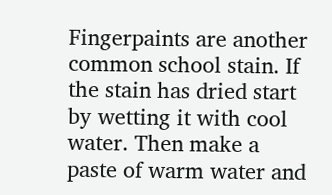Fingerpaints are another common school stain. If the stain has dried start by wetting it with cool water. Then make a paste of warm water and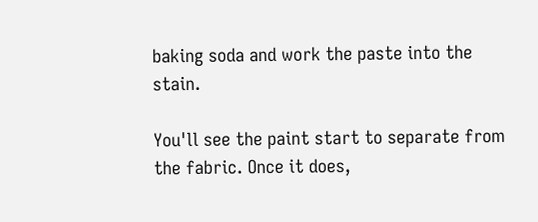baking soda and work the paste into the stain.

You'll see the paint start to separate from the fabric. Once it does,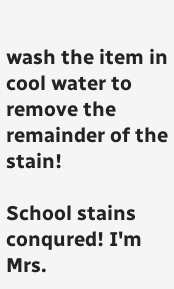wash the item in cool water to remove the remainder of the stain!

School stains conqured! I'm Mrs.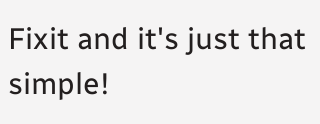Fixit and it's just that simple!